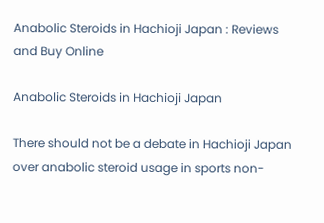Anabolic Steroids in Hachioji Japan : Reviews and Buy Online

Anabolic Steroids in Hachioji Japan

There should not be a debate in Hachioji Japan over anabolic steroid usage in sports non-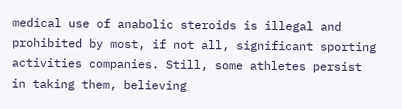medical use of anabolic steroids is illegal and prohibited by most, if not all, significant sporting activities companies. Still, some athletes persist in taking them, believing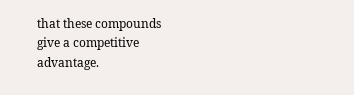that these compounds give a competitive advantage.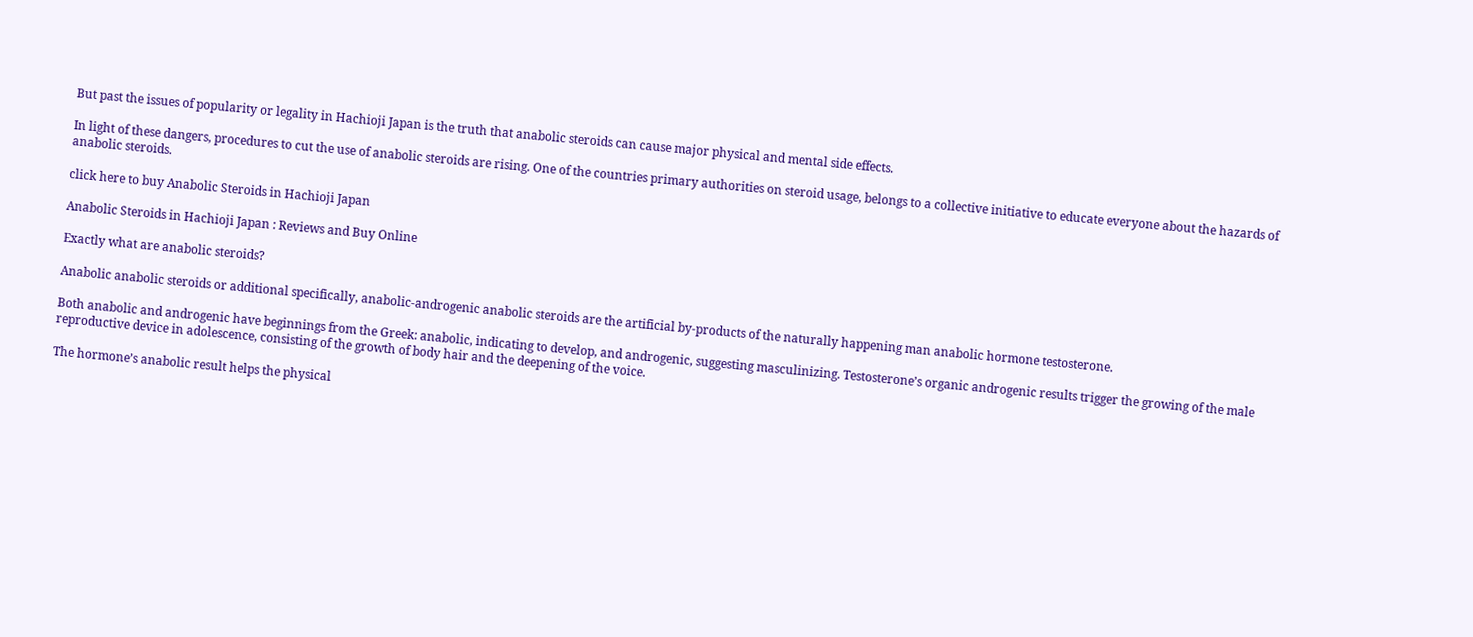But past the issues of popularity or legality in Hachioji Japan is the truth that anabolic steroids can cause major physical and mental side effects.

In light of these dangers, procedures to cut the use of anabolic steroids are rising. One of the countries primary authorities on steroid usage, belongs to a collective initiative to educate everyone about the hazards of anabolic steroids.

click here to buy Anabolic Steroids in Hachioji Japan

Anabolic Steroids in Hachioji Japan : Reviews and Buy Online

Exactly what are anabolic steroids?

Anabolic anabolic steroids or additional specifically, anabolic-androgenic anabolic steroids are the artificial by-products of the naturally happening man anabolic hormone testosterone.

Both anabolic and androgenic have beginnings from the Greek: anabolic, indicating to develop, and androgenic, suggesting masculinizing. Testosterone’s organic androgenic results trigger the growing of the male reproductive device in adolescence, consisting of the growth of body hair and the deepening of the voice.

The hormone’s anabolic result helps the physical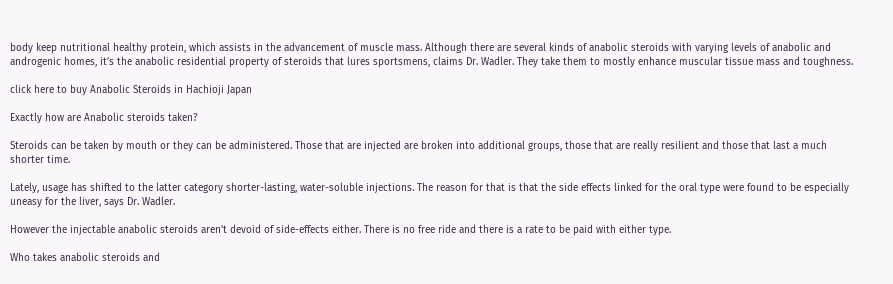body keep nutritional healthy protein, which assists in the advancement of muscle mass. Although there are several kinds of anabolic steroids with varying levels of anabolic and androgenic homes, it’s the anabolic residential property of steroids that lures sportsmens, claims Dr. Wadler. They take them to mostly enhance muscular tissue mass and toughness.

click here to buy Anabolic Steroids in Hachioji Japan

Exactly how are Anabolic steroids taken?

Steroids can be taken by mouth or they can be administered. Those that are injected are broken into additional groups, those that are really resilient and those that last a much shorter time.

Lately, usage has shifted to the latter category shorter-lasting, water-soluble injections. The reason for that is that the side effects linked for the oral type were found to be especially uneasy for the liver, says Dr. Wadler.

However the injectable anabolic steroids aren’t devoid of side-effects either. There is no free ride and there is a rate to be paid with either type.

Who takes anabolic steroids and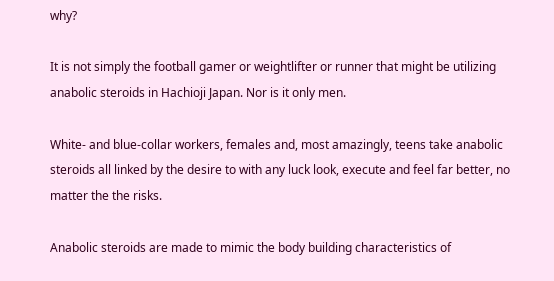why?

It is not simply the football gamer or weightlifter or runner that might be utilizing anabolic steroids in Hachioji Japan. Nor is it only men.

White- and blue-collar workers, females and, most amazingly, teens take anabolic steroids all linked by the desire to with any luck look, execute and feel far better, no matter the the risks.

Anabolic steroids are made to mimic the body building characteristics of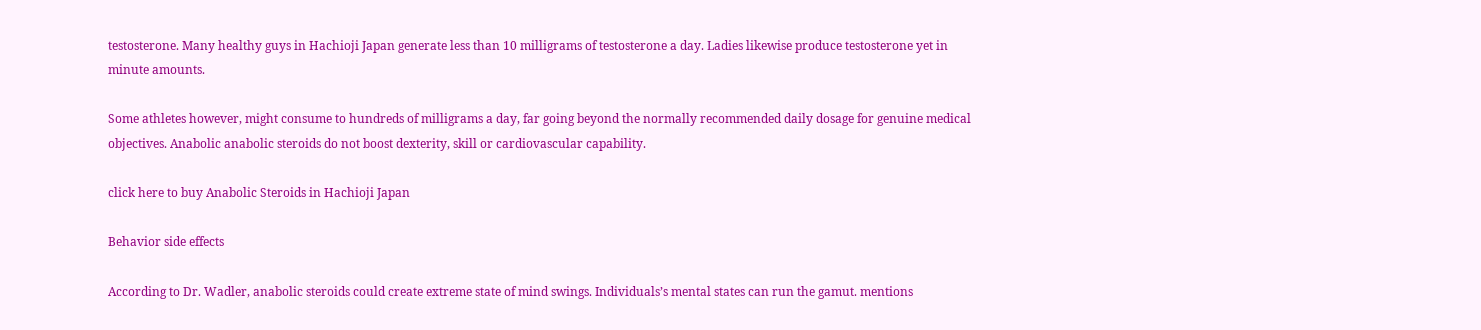testosterone. Many healthy guys in Hachioji Japan generate less than 10 milligrams of testosterone a day. Ladies likewise produce testosterone yet in minute amounts.

Some athletes however, might consume to hundreds of milligrams a day, far going beyond the normally recommended daily dosage for genuine medical objectives. Anabolic anabolic steroids do not boost dexterity, skill or cardiovascular capability.

click here to buy Anabolic Steroids in Hachioji Japan

Behavior side effects

According to Dr. Wadler, anabolic steroids could create extreme state of mind swings. Individuals’s mental states can run the gamut. mentions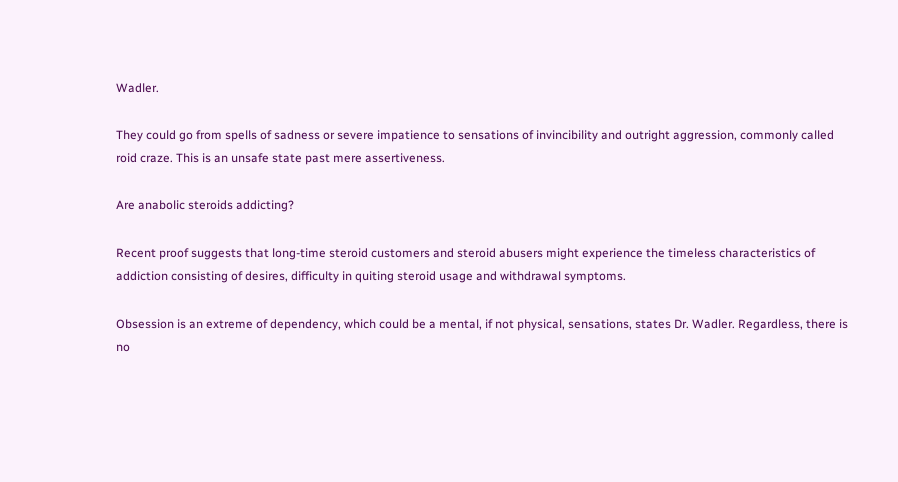Wadler.

They could go from spells of sadness or severe impatience to sensations of invincibility and outright aggression, commonly called roid craze. This is an unsafe state past mere assertiveness.

Are anabolic steroids addicting?

Recent proof suggests that long-time steroid customers and steroid abusers might experience the timeless characteristics of addiction consisting of desires, difficulty in quiting steroid usage and withdrawal symptoms.

Obsession is an extreme of dependency, which could be a mental, if not physical, sensations, states Dr. Wadler. Regardless, there is no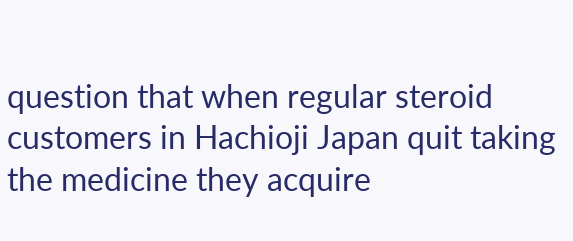question that when regular steroid customers in Hachioji Japan quit taking the medicine they acquire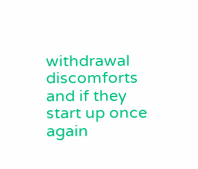withdrawal discomforts and if they start up once again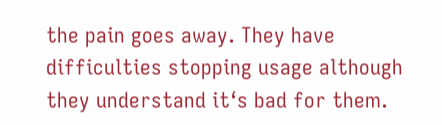the pain goes away. They have difficulties stopping usage although they understand it‘s bad for them.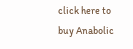click here to buy Anabolic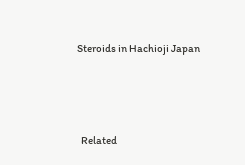Steroids in Hachioji Japan




  Related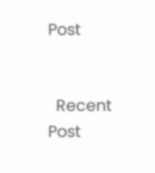Post


  Recent Post